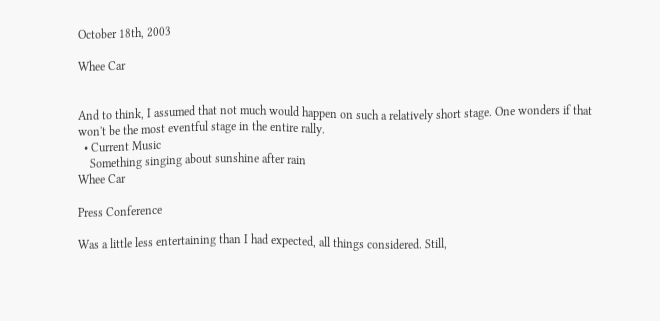October 18th, 2003

Whee Car


And to think, I assumed that not much would happen on such a relatively short stage. One wonders if that won't be the most eventful stage in the entire rally.
  • Current Music
    Something singing about sunshine after rain
Whee Car

Press Conference

Was a little less entertaining than I had expected, all things considered. Still,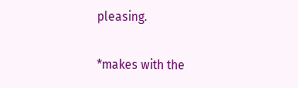pleasing.

*makes with the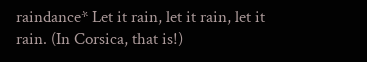raindance* Let it rain, let it rain, let it rain. (In Corsica, that is!)